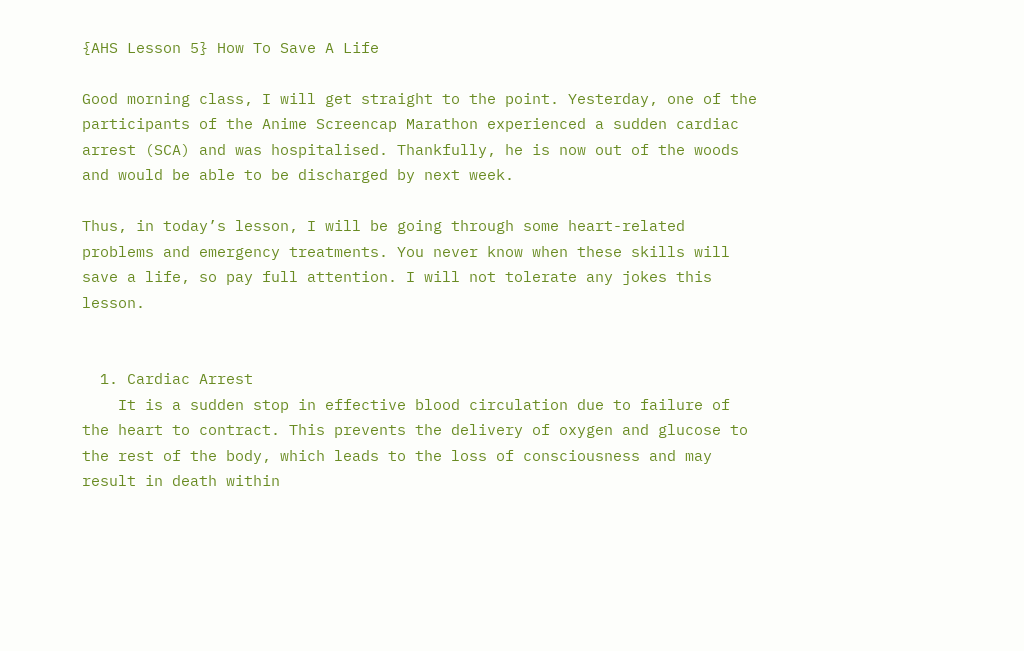{AHS Lesson 5} How To Save A Life

Good morning class, I will get straight to the point. Yesterday, one of the participants of the Anime Screencap Marathon experienced a sudden cardiac arrest (SCA) and was hospitalised. Thankfully, he is now out of the woods and would be able to be discharged by next week.

Thus, in today’s lesson, I will be going through some heart-related problems and emergency treatments. You never know when these skills will save a life, so pay full attention. I will not tolerate any jokes this lesson.


  1. Cardiac Arrest
    It is a sudden stop in effective blood circulation due to failure of the heart to contract. This prevents the delivery of oxygen and glucose to the rest of the body, which leads to the loss of consciousness and may result in death within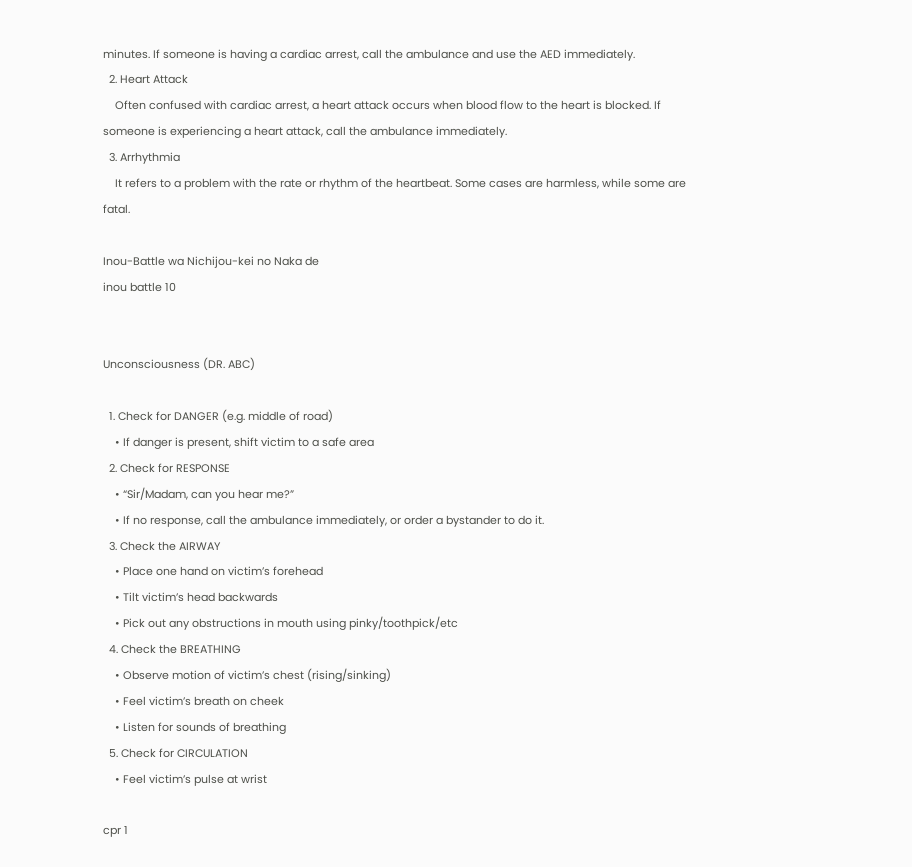minutes. If someone is having a cardiac arrest, call the ambulance and use the AED immediately.
  2. Heart Attack
    Often confused with cardiac arrest, a heart attack occurs when blood flow to the heart is blocked. If someone is experiencing a heart attack, call the ambulance immediately.
  3. Arrhythmia
    It refers to a problem with the rate or rhythm of the heartbeat. Some cases are harmless, while some are fatal.

Inou-Battle wa Nichijou-kei no Naka de
inou battle 10


Unconsciousness (DR. ABC)

  1. Check for DANGER (e.g. middle of road)
    • If danger is present, shift victim to a safe area
  2. Check for RESPONSE
    • “Sir/Madam, can you hear me?”
    • If no response, call the ambulance immediately, or order a bystander to do it.
  3. Check the AIRWAY
    • Place one hand on victim’s forehead
    • Tilt victim’s head backwards
    • Pick out any obstructions in mouth using pinky/toothpick/etc
  4. Check the BREATHING
    • Observe motion of victim’s chest (rising/sinking)
    • Feel victim’s breath on cheek
    • Listen for sounds of breathing
  5. Check for CIRCULATION
    • Feel victim’s pulse at wrist

cpr 1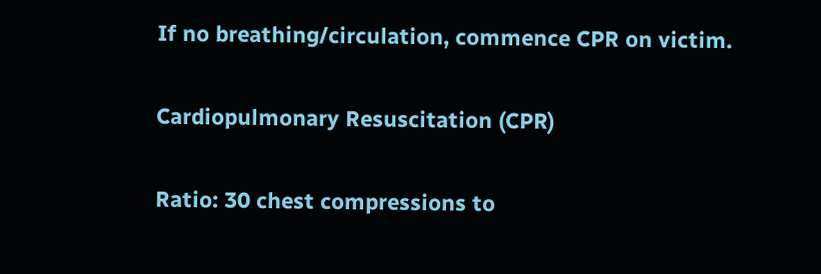If no breathing/circulation, commence CPR on victim.

Cardiopulmonary Resuscitation (CPR)

Ratio: 30 chest compressions to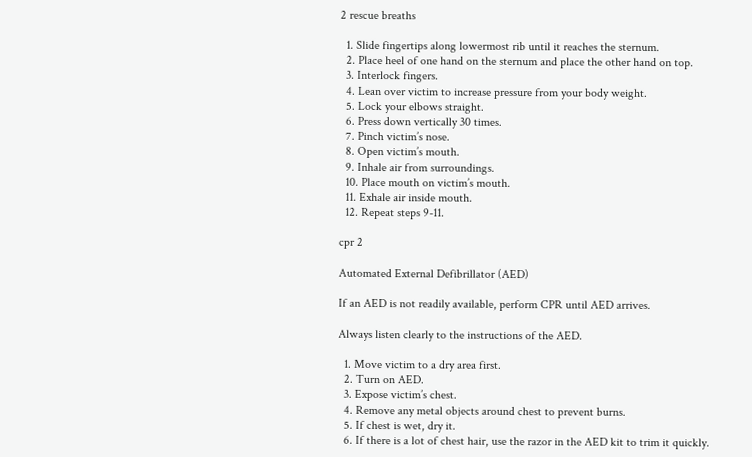2 rescue breaths

  1. Slide fingertips along lowermost rib until it reaches the sternum.
  2. Place heel of one hand on the sternum and place the other hand on top.
  3. Interlock fingers.
  4. Lean over victim to increase pressure from your body weight.
  5. Lock your elbows straight.
  6. Press down vertically 30 times.
  7. Pinch victim’s nose.
  8. Open victim’s mouth.
  9. Inhale air from surroundings.
  10. Place mouth on victim’s mouth.
  11. Exhale air inside mouth.
  12. Repeat steps 9-11.

cpr 2

Automated External Defibrillator (AED)

If an AED is not readily available, perform CPR until AED arrives.

Always listen clearly to the instructions of the AED.

  1. Move victim to a dry area first.
  2. Turn on AED.
  3. Expose victim’s chest.
  4. Remove any metal objects around chest to prevent burns.
  5. If chest is wet, dry it.
  6. If there is a lot of chest hair, use the razor in the AED kit to trim it quickly.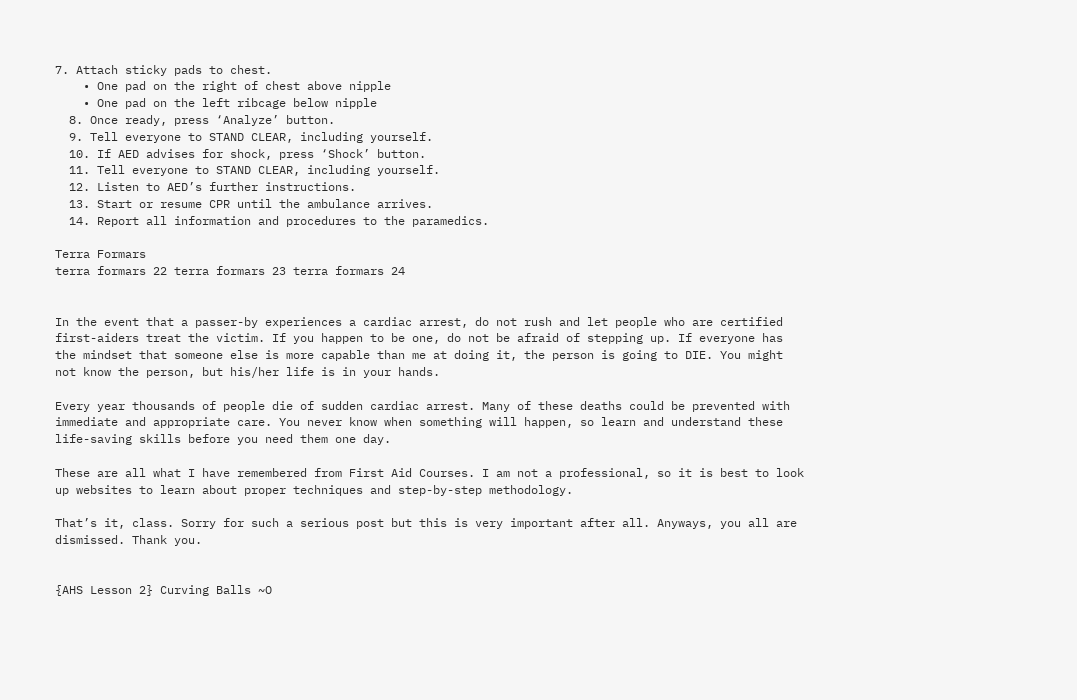7. Attach sticky pads to chest.
    • One pad on the right of chest above nipple
    • One pad on the left ribcage below nipple
  8. Once ready, press ‘Analyze’ button.
  9. Tell everyone to STAND CLEAR, including yourself.
  10. If AED advises for shock, press ‘Shock’ button.
  11. Tell everyone to STAND CLEAR, including yourself.
  12. Listen to AED’s further instructions.
  13. Start or resume CPR until the ambulance arrives.
  14. Report all information and procedures to the paramedics.

Terra Formars
terra formars 22 terra formars 23 terra formars 24


In the event that a passer-by experiences a cardiac arrest, do not rush and let people who are certified first-aiders treat the victim. If you happen to be one, do not be afraid of stepping up. If everyone has the mindset that someone else is more capable than me at doing it, the person is going to DIE. You might not know the person, but his/her life is in your hands.

Every year thousands of people die of sudden cardiac arrest. Many of these deaths could be prevented with immediate and appropriate care. You never know when something will happen, so learn and understand these life-saving skills before you need them one day.

These are all what I have remembered from First Aid Courses. I am not a professional, so it is best to look up websites to learn about proper techniques and step-by-step methodology.

That’s it, class. Sorry for such a serious post but this is very important after all. Anyways, you all are dismissed. Thank you.


{AHS Lesson 2} Curving Balls ~O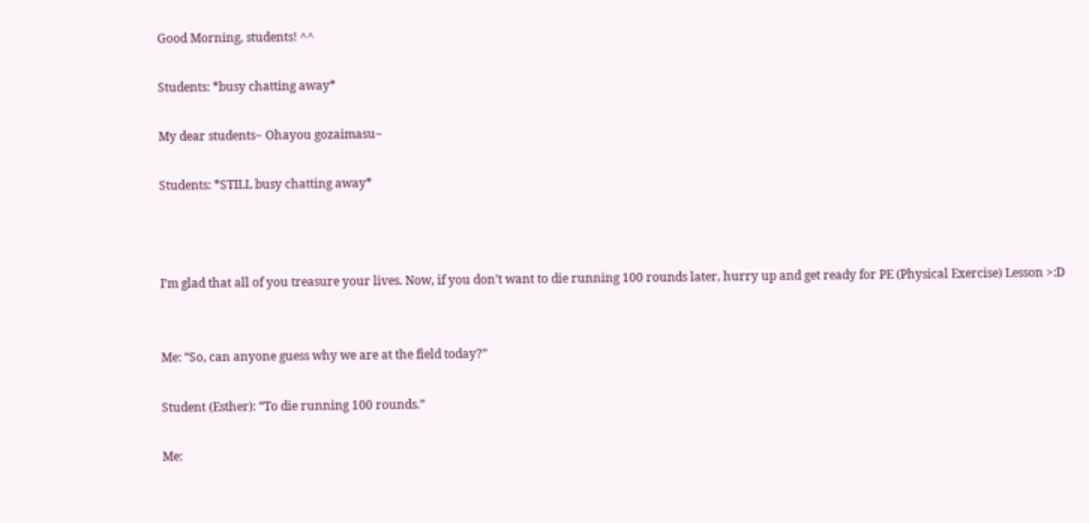Good Morning, students! ^^

Students: *busy chatting away*

My dear students~ Ohayou gozaimasu~

Students: *STILL busy chatting away*



I’m glad that all of you treasure your lives. Now, if you don’t want to die running 100 rounds later, hurry up and get ready for PE (Physical Exercise) Lesson >:D


Me: “So, can anyone guess why we are at the field today?”

Student (Esther): “To die running 100 rounds.”

Me: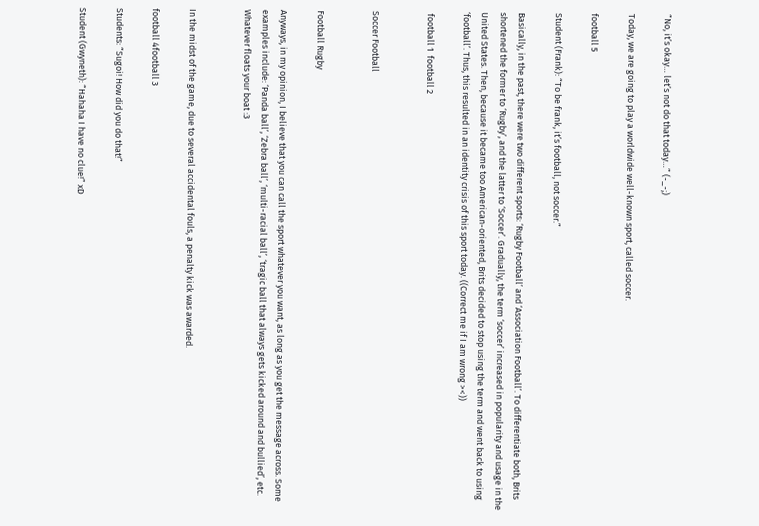“No, it’s okay… let’s not do that today…” (-_-;)

Today, we are going to play a worldwide well-known sport, called soccer.

football 5

Student (Frank): “To be frank, it’s football, not soccer.”

Basically, in the past, there were two different sports: ‘Rugby Football’ and ‘Association Football’. To differentiate both, Brits shortened the former to ‘Rugby’, and the latter to ‘Soccer’. Gradually, the term ‘soccer’ increased in popularity and usage in the United States. Then, because it became too American-oriented, Brits decided to stop using the term and went back to using ‘football’. Thus, this resulted in an identity crisis of this sport today. ((Correct me if I am wrong ><))

 football 1  football 2


Soccer Football


Football Rugby

Anyways, in my opinion, I believe that you can call the sport whatever you want, as long as you get the message across. Some examples include: ‘Panda ball’, ‘Zebra ball’, ‘multi-racial ball’, ‘tragic ball that always gets kicked around and bullied’, etc. Whatever floats your boat :3


In the midst of the game, due to several accidental fouls, a penalty kick was awarded.

football 4football 3

Students: “Sugoi! How did you do that!”

Student (Gwyneth): “Hahaha I have no clue!” xD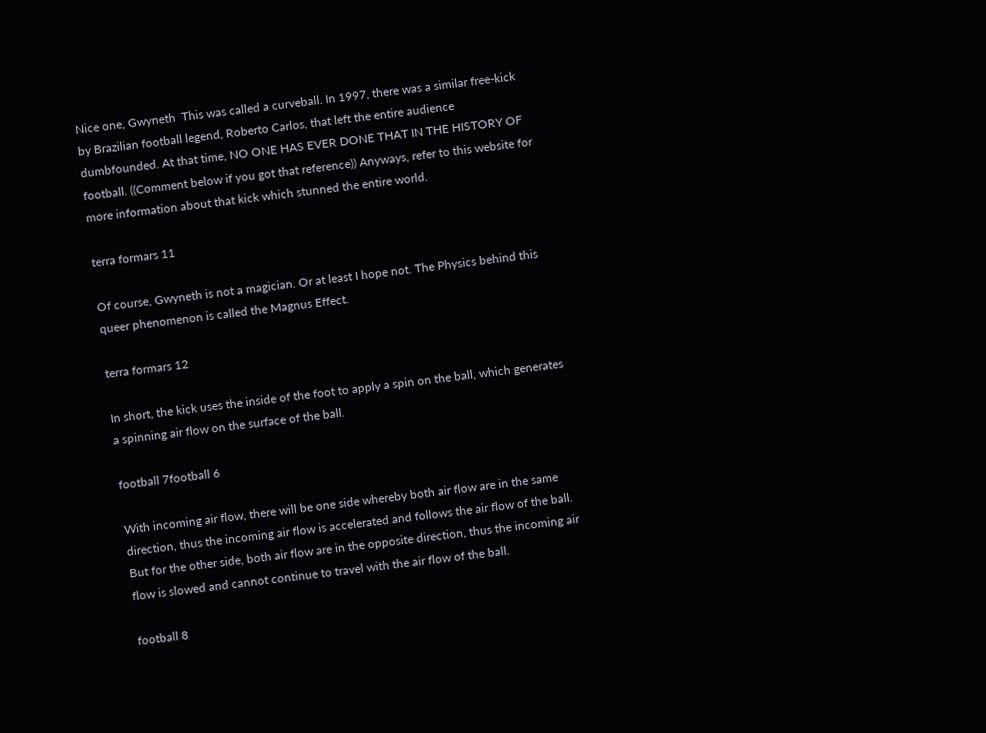Nice one, Gwyneth  This was called a curveball. In 1997, there was a similar free-kick by Brazilian football legend, Roberto Carlos, that left the entire audience dumbfounded. At that time, NO ONE HAS EVER DONE THAT IN THE HISTORY OF football. ((Comment below if you got that reference)) Anyways, refer to this website for more information about that kick which stunned the entire world.

terra formars 11

Of course, Gwyneth is not a magician. Or at least I hope not. The Physics behind this queer phenomenon is called the Magnus Effect.

terra formars 12

In short, the kick uses the inside of the foot to apply a spin on the ball, which generates a spinning air flow on the surface of the ball.

football 7football 6

With incoming air flow, there will be one side whereby both air flow are in the same direction, thus the incoming air flow is accelerated and follows the air flow of the ball. But for the other side, both air flow are in the opposite direction, thus the incoming air flow is slowed and cannot continue to travel with the air flow of the ball.

football 8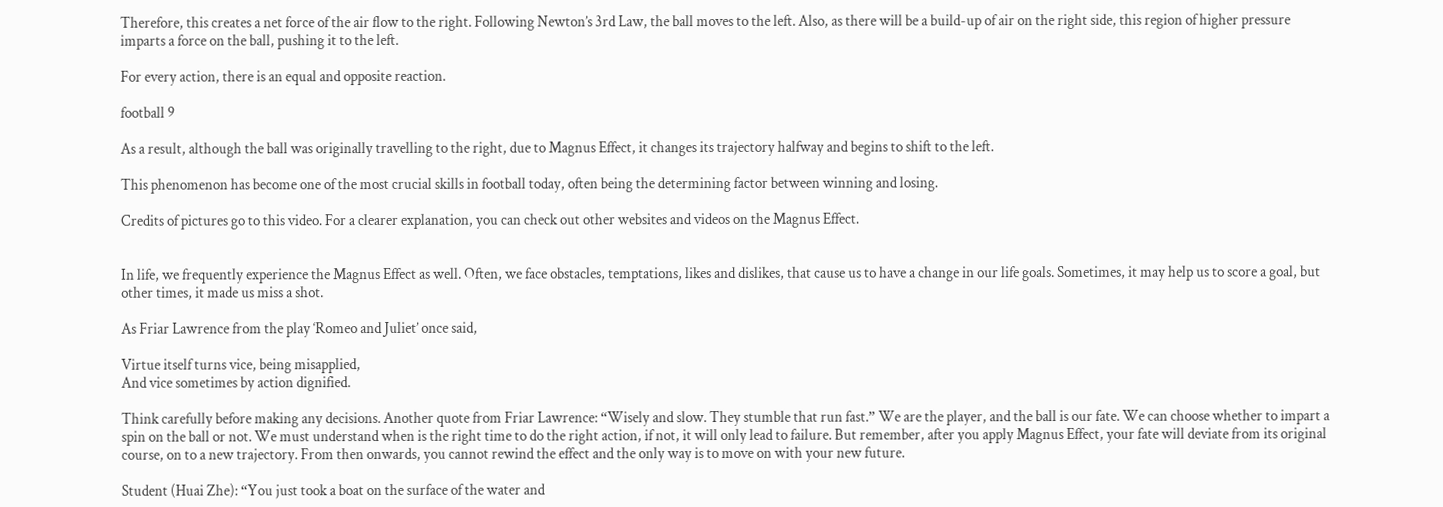Therefore, this creates a net force of the air flow to the right. Following Newton’s 3rd Law, the ball moves to the left. Also, as there will be a build-up of air on the right side, this region of higher pressure imparts a force on the ball, pushing it to the left.

For every action, there is an equal and opposite reaction.

football 9

As a result, although the ball was originally travelling to the right, due to Magnus Effect, it changes its trajectory halfway and begins to shift to the left.

This phenomenon has become one of the most crucial skills in football today, often being the determining factor between winning and losing.

Credits of pictures go to this video. For a clearer explanation, you can check out other websites and videos on the Magnus Effect.


In life, we frequently experience the Magnus Effect as well. Often, we face obstacles, temptations, likes and dislikes, that cause us to have a change in our life goals. Sometimes, it may help us to score a goal, but other times, it made us miss a shot.

As Friar Lawrence from the play ‘Romeo and Juliet’ once said,

Virtue itself turns vice, being misapplied,
And vice sometimes by action dignified.

Think carefully before making any decisions. Another quote from Friar Lawrence: “Wisely and slow. They stumble that run fast.” We are the player, and the ball is our fate. We can choose whether to impart a spin on the ball or not. We must understand when is the right time to do the right action, if not, it will only lead to failure. But remember, after you apply Magnus Effect, your fate will deviate from its original course, on to a new trajectory. From then onwards, you cannot rewind the effect and the only way is to move on with your new future.

Student (Huai Zhe): “You just took a boat on the surface of the water and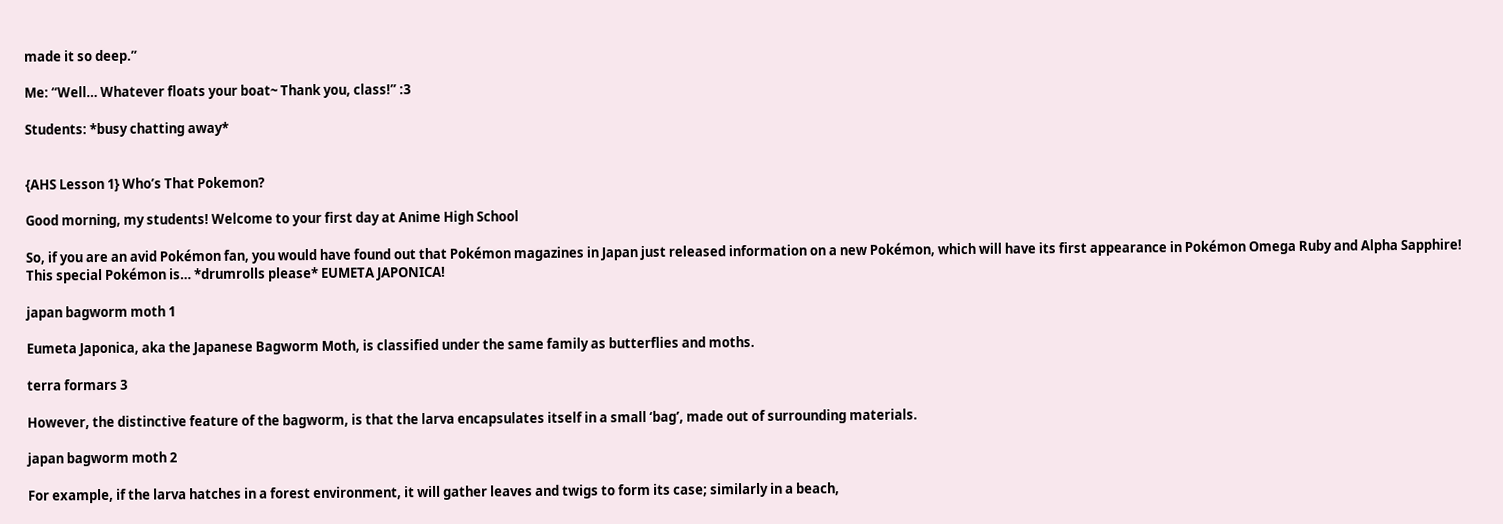made it so deep.”

Me: “Well… Whatever floats your boat~ Thank you, class!” :3

Students: *busy chatting away*


{AHS Lesson 1} Who’s That Pokemon?

Good morning, my students! Welcome to your first day at Anime High School

So, if you are an avid Pokémon fan, you would have found out that Pokémon magazines in Japan just released information on a new Pokémon, which will have its first appearance in Pokémon Omega Ruby and Alpha Sapphire! This special Pokémon is… *drumrolls please* EUMETA JAPONICA!

japan bagworm moth 1

Eumeta Japonica, aka the Japanese Bagworm Moth, is classified under the same family as butterflies and moths.

terra formars 3

However, the distinctive feature of the bagworm, is that the larva encapsulates itself in a small ‘bag’, made out of surrounding materials.

japan bagworm moth 2

For example, if the larva hatches in a forest environment, it will gather leaves and twigs to form its case; similarly in a beach,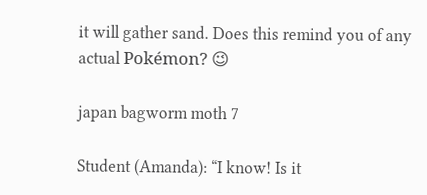it will gather sand. Does this remind you of any actual Pokémon? 😉

japan bagworm moth 7

Student (Amanda): “I know! Is it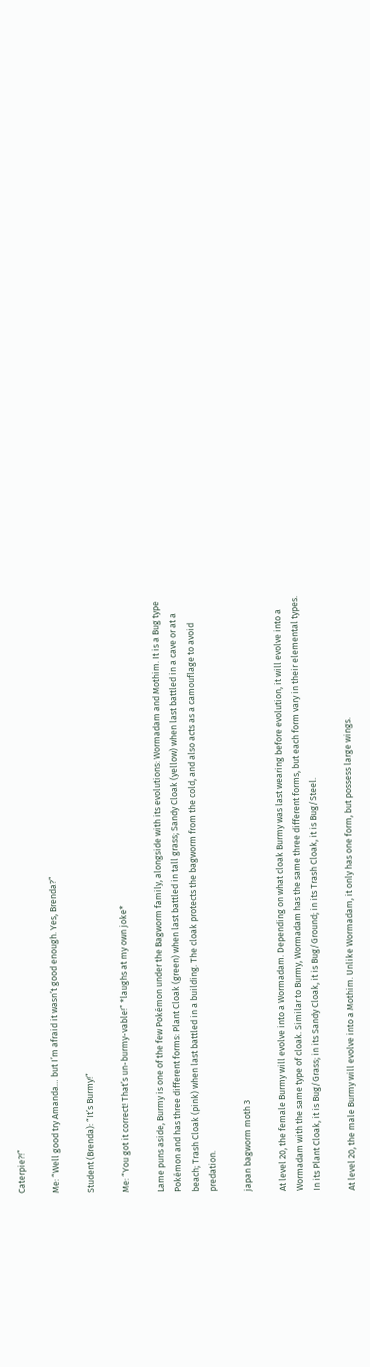Caterpie?!”

Me: “Well good try Amanda… but I’m afraid it wasn’t good enough. Yes, Brenda?”

Student (Brenda): “It’s Burmy!”

Me: “You got it correct! That’s un-burmy-vable!” *laughs at my own joke*

Lame puns aside, Burmy is one of the few Pokémon under the Bagworm family, alongside with its evolutions: Wormadam and Mothim. It is a Bug type Pokémon and has three different forms: Plant Cloak (green) when last battled in tall grass; Sandy Cloak (yellow) when last battled in a cave or at a beach; Trash Cloak (pink) when last battled in a building. The cloak protects the bagworm from the cold, and also acts as a camouflage to avoid predation.

japan bagworm moth 3

At level 20, the female Burmy will evolve into a Wormadam. Depending on what cloak Burmy was last wearing before evolution, it will evolve into a Wormadam with the same type of cloak. Similar to Burmy, Wormadam has the same three different forms, but each form vary in their elemental types. In its Plant Cloak, it is Bug/Grass; in its Sandy Cloak, it is Bug/Ground; in its Trash Cloak, it is Bug/Steel.

At level 20, the male Burmy will evolve into a Mothim. Unlike Wormadam, it only has one form, but possess large wings.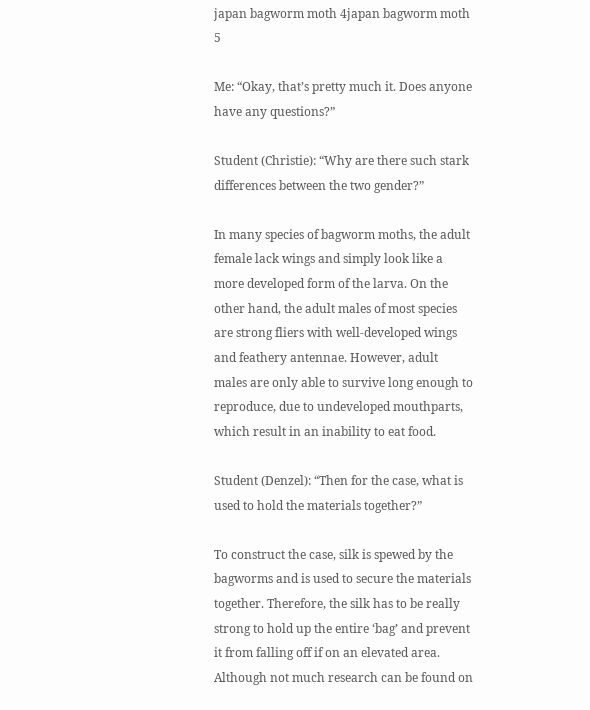japan bagworm moth 4japan bagworm moth 5

Me: “Okay, that’s pretty much it. Does anyone have any questions?”

Student (Christie): “Why are there such stark differences between the two gender?”

In many species of bagworm moths, the adult female lack wings and simply look like a more developed form of the larva. On the other hand, the adult males of most species are strong fliers with well-developed wings and feathery antennae. However, adult males are only able to survive long enough to reproduce, due to undeveloped mouthparts, which result in an inability to eat food.

Student (Denzel): “Then for the case, what is used to hold the materials together?”

To construct the case, silk is spewed by the bagworms and is used to secure the materials together. Therefore, the silk has to be really strong to hold up the entire ‘bag’ and prevent it from falling off if on an elevated area. Although not much research can be found on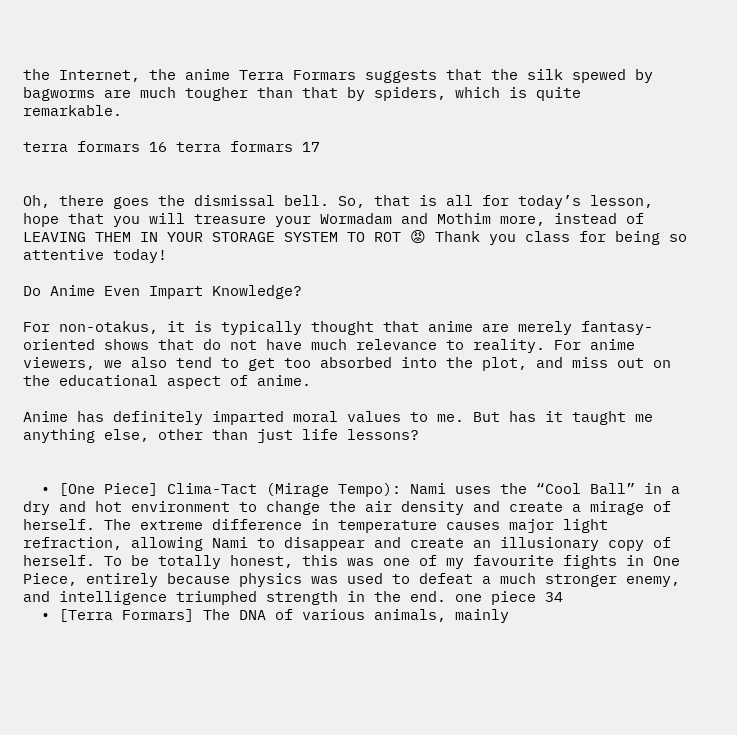the Internet, the anime Terra Formars suggests that the silk spewed by bagworms are much tougher than that by spiders, which is quite remarkable.

terra formars 16 terra formars 17


Oh, there goes the dismissal bell. So, that is all for today’s lesson, hope that you will treasure your Wormadam and Mothim more, instead of LEAVING THEM IN YOUR STORAGE SYSTEM TO ROT 😡 Thank you class for being so attentive today!

Do Anime Even Impart Knowledge?

For non-otakus, it is typically thought that anime are merely fantasy-oriented shows that do not have much relevance to reality. For anime viewers, we also tend to get too absorbed into the plot, and miss out on the educational aspect of anime.

Anime has definitely imparted moral values to me. But has it taught me anything else, other than just life lessons?


  • [One Piece] Clima-Tact (Mirage Tempo): Nami uses the “Cool Ball” in a dry and hot environment to change the air density and create a mirage of herself. The extreme difference in temperature causes major light refraction, allowing Nami to disappear and create an illusionary copy of herself. To be totally honest, this was one of my favourite fights in One Piece, entirely because physics was used to defeat a much stronger enemy, and intelligence triumphed strength in the end. one piece 34
  • [Terra Formars] The DNA of various animals, mainly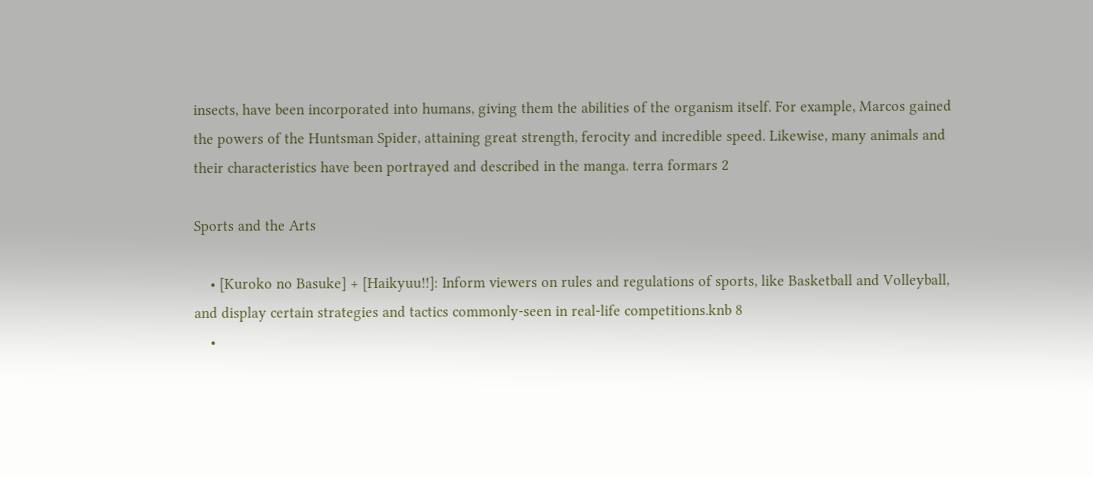insects, have been incorporated into humans, giving them the abilities of the organism itself. For example, Marcos gained the powers of the Huntsman Spider, attaining great strength, ferocity and incredible speed. Likewise, many animals and their characteristics have been portrayed and described in the manga. terra formars 2

Sports and the Arts

    • [Kuroko no Basuke] + [Haikyuu!!]: Inform viewers on rules and regulations of sports, like Basketball and Volleyball, and display certain strategies and tactics commonly-seen in real-life competitions.knb 8
    •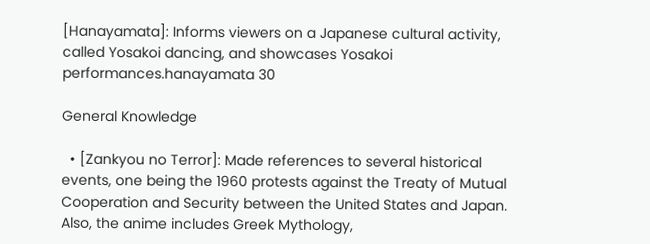[Hanayamata]: Informs viewers on a Japanese cultural activity, called Yosakoi dancing, and showcases Yosakoi performances.hanayamata 30

General Knowledge

  • [Zankyou no Terror]: Made references to several historical events, one being the 1960 protests against the Treaty of Mutual Cooperation and Security between the United States and Japan. Also, the anime includes Greek Mythology,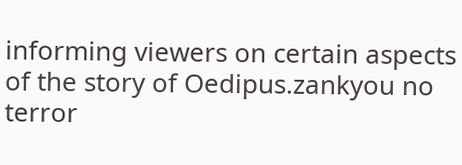informing viewers on certain aspects of the story of Oedipus.zankyou no terror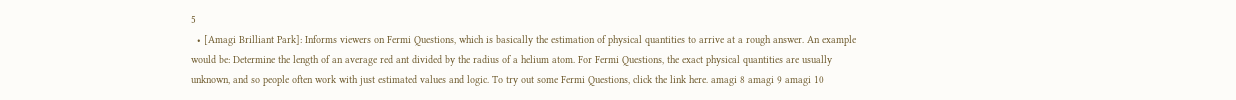5
  • [Amagi Brilliant Park]: Informs viewers on Fermi Questions, which is basically the estimation of physical quantities to arrive at a rough answer. An example would be: Determine the length of an average red ant divided by the radius of a helium atom. For Fermi Questions, the exact physical quantities are usually unknown, and so people often work with just estimated values and logic. To try out some Fermi Questions, click the link here. amagi 8 amagi 9 amagi 10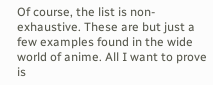Of course, the list is non-exhaustive. These are but just a few examples found in the wide world of anime. All I want to prove is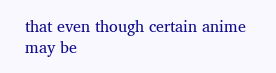that even though certain anime may be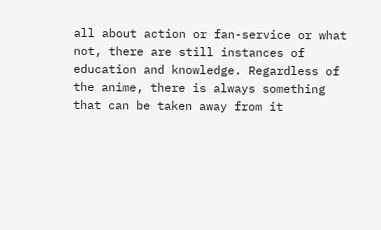all about action or fan-service or what not, there are still instances of education and knowledge. Regardless of the anime, there is always something that can be taken away from it